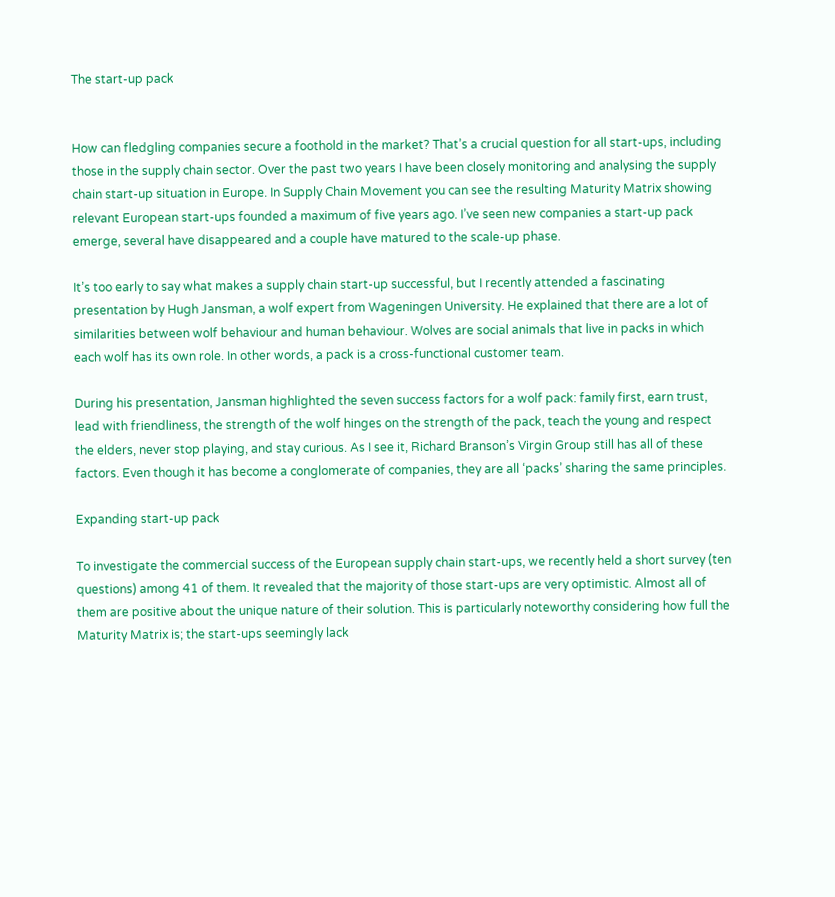The start-up pack


How can fledgling companies secure a foothold in the market? That’s a crucial question for all start-ups, including those in the supply chain sector. Over the past two years I have been closely monitoring and analysing the supply chain start-up situation in Europe. In Supply Chain Movement you can see the resulting Maturity Matrix showing relevant European start-ups founded a maximum of five years ago. I’ve seen new companies a start-up pack emerge, several have disappeared and a couple have matured to the scale-up phase.

It’s too early to say what makes a supply chain start-up successful, but I recently attended a fascinating presentation by Hugh Jansman, a wolf expert from Wageningen University. He explained that there are a lot of similarities between wolf behaviour and human behaviour. Wolves are social animals that live in packs in which each wolf has its own role. In other words, a pack is a cross-functional customer team.

During his presentation, Jansman highlighted the seven success factors for a wolf pack: family first, earn trust, lead with friendliness, the strength of the wolf hinges on the strength of the pack, teach the young and respect the elders, never stop playing, and stay curious. As I see it, Richard Branson’s Virgin Group still has all of these factors. Even though it has become a conglomerate of companies, they are all ‘packs’ sharing the same principles.

Expanding start-up pack

To investigate the commercial success of the European supply chain start-ups, we recently held a short survey (ten questions) among 41 of them. It revealed that the majority of those start-ups are very optimistic. Almost all of them are positive about the unique nature of their solution. This is particularly noteworthy considering how full the Maturity Matrix is; the start-ups seemingly lack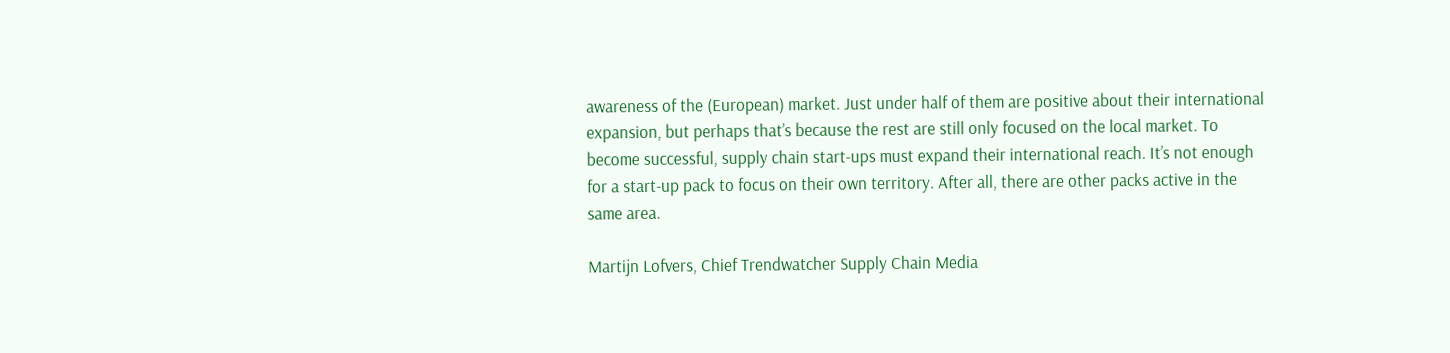awareness of the (European) market. Just under half of them are positive about their international expansion, but perhaps that’s because the rest are still only focused on the local market. To become successful, supply chain start-ups must expand their international reach. It’s not enough for a start-up pack to focus on their own territory. After all, there are other packs active in the same area.

Martijn Lofvers, Chief Trendwatcher Supply Chain Media